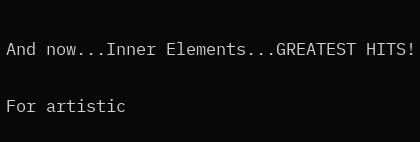And now...Inner Elements...GREATEST HITS!

For artistic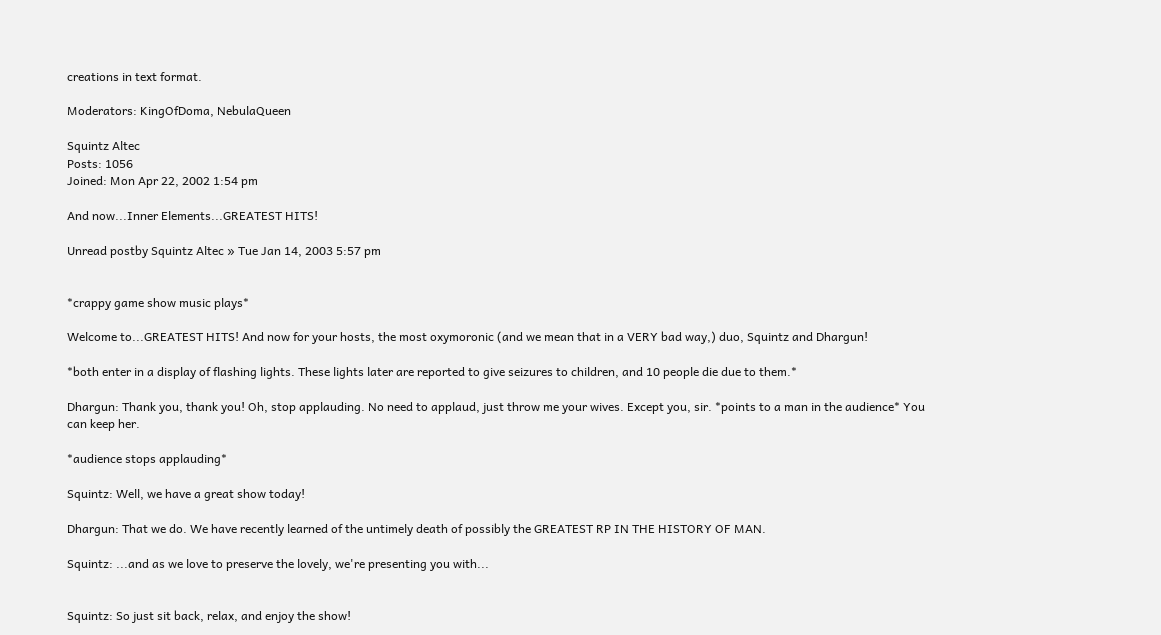creations in text format.

Moderators: KingOfDoma, NebulaQueen

Squintz Altec
Posts: 1056
Joined: Mon Apr 22, 2002 1:54 pm

And now...Inner Elements...GREATEST HITS!

Unread postby Squintz Altec » Tue Jan 14, 2003 5:57 pm


*crappy game show music plays*

Welcome to...GREATEST HITS! And now for your hosts, the most oxymoronic (and we mean that in a VERY bad way,) duo, Squintz and Dhargun!

*both enter in a display of flashing lights. These lights later are reported to give seizures to children, and 10 people die due to them.*

Dhargun: Thank you, thank you! Oh, stop applauding. No need to applaud, just throw me your wives. Except you, sir. *points to a man in the audience* You can keep her.

*audience stops applauding*

Squintz: Well, we have a great show today!

Dhargun: That we do. We have recently learned of the untimely death of possibly the GREATEST RP IN THE HISTORY OF MAN.

Squintz: ...and as we love to preserve the lovely, we're presenting you with...


Squintz: So just sit back, relax, and enjoy the show!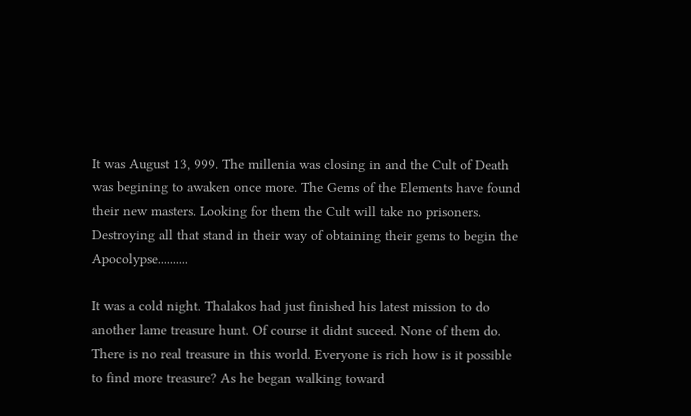It was August 13, 999. The millenia was closing in and the Cult of Death was begining to awaken once more. The Gems of the Elements have found their new masters. Looking for them the Cult will take no prisoners. Destroying all that stand in their way of obtaining their gems to begin the Apocolypse..........

It was a cold night. Thalakos had just finished his latest mission to do another lame treasure hunt. Of course it didnt suceed. None of them do. There is no real treasure in this world. Everyone is rich how is it possible to find more treasure? As he began walking toward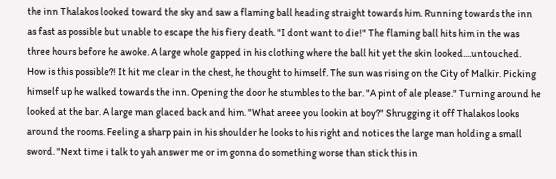the inn Thalakos looked toward the sky and saw a flaming ball heading straight towards him. Running towards the inn as fast as possible but unable to escape the his fiery death. "I dont want to die!" The flaming ball hits him in the was three hours before he awoke. A large whole gapped in his clothing where the ball hit yet the skin looked....untouched. How is this possible?! It hit me clear in the chest, he thought to himself. The sun was rising on the City of Malkir. Picking himself up he walked towards the inn. Opening the door he stumbles to the bar. "A pint of ale please." Turning around he looked at the bar. A large man glaced back and him. "What areee you lookin at boy?" Shrugging it off Thalakos looks around the rooms. Feeling a sharp pain in his shoulder he looks to his right and notices the large man holding a small sword. "Next time i talk to yah answer me or im gonna do something worse than stick this in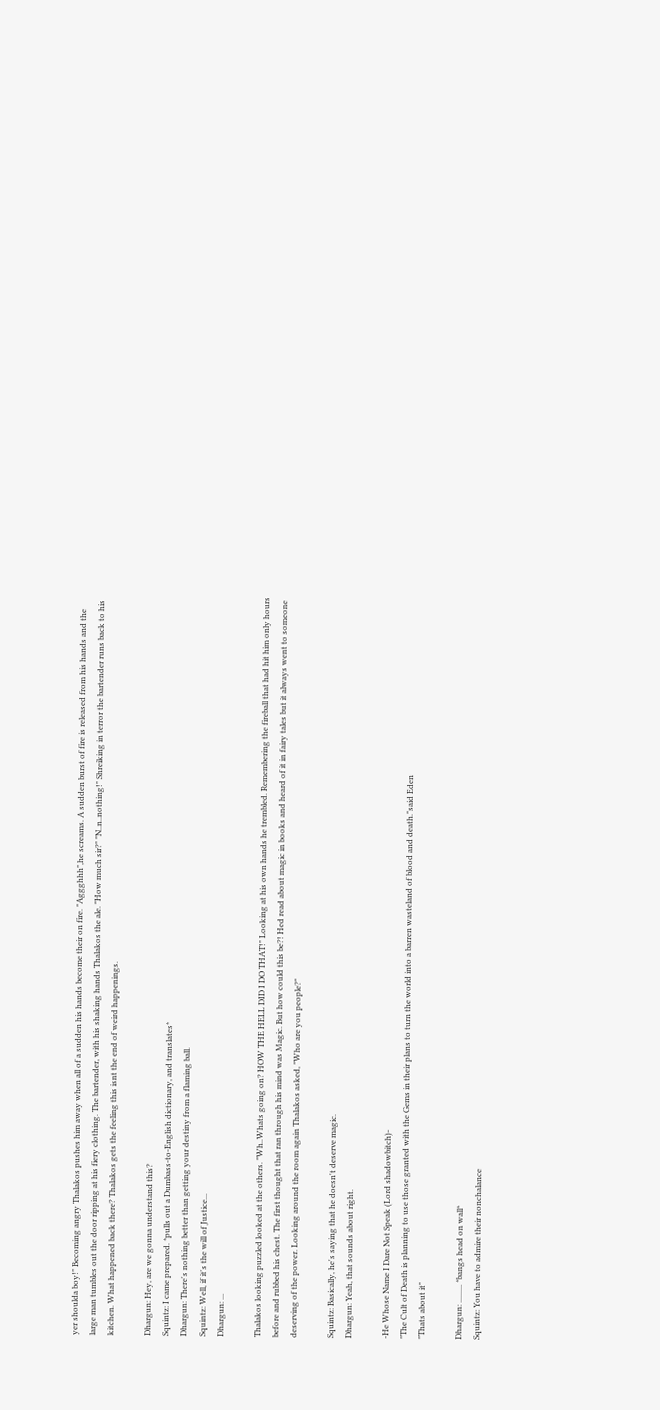yer shoulda boy!" Becoming angry Thalakos pushes him away when all of a sudden his hands become their on fire. "Aggghhh",he screams. A sudden burst of fire is released from his hands and the large man tumbles out the door ripping at his fiery clothing. The bartender, with his shaking hands Thalakos the ale. "How much sir?" "N..n..nothing!" Shreiking in terror the bartender runs back to his kitchen. What happened back there? Thalakos gets the feeling this isnt the end of weird happenings.

Dhargun: Hey, are we gonna understand this?
Squintz: I came prepared. *pulls out a Dumbass-to-English dictionary, and translates*
Dhargun: There's nothing better than getting your destiny from a flaming ball.
Squintz: Well, if it's the will of Justice...
Dhargun: ...

Thalakos looking puzzled looked at the others. "Wh..Whats going on? HOW THE HELL DID I DO THAT!" Looking at his own hands he trembled. Remembering the fireball that had hit him only hours before and rubbed his chest. The first thought that ran through his mind was Magic. But how could this be?! Hed read about magic in books and heard of it in fairy tales but it always went to someone deserving of the power. Looking around the room again Thalakos asked, "Who are you people?"

Squintz: Basically, he's saying that he doesn't deserve magic.
Dhargun: Yeah, that sounds about right.

-He Whose Name I Dare Not Speak (Lord shadowbitch)-
"The Cult of Death is planning to use those granted with the Gems in their plans to turn the world into a barren wasteland of blood and death."said Eden
"Thats about it"

Dhargun: ......... *bangs head on wall*
Squintz: You have to admire their nonchalance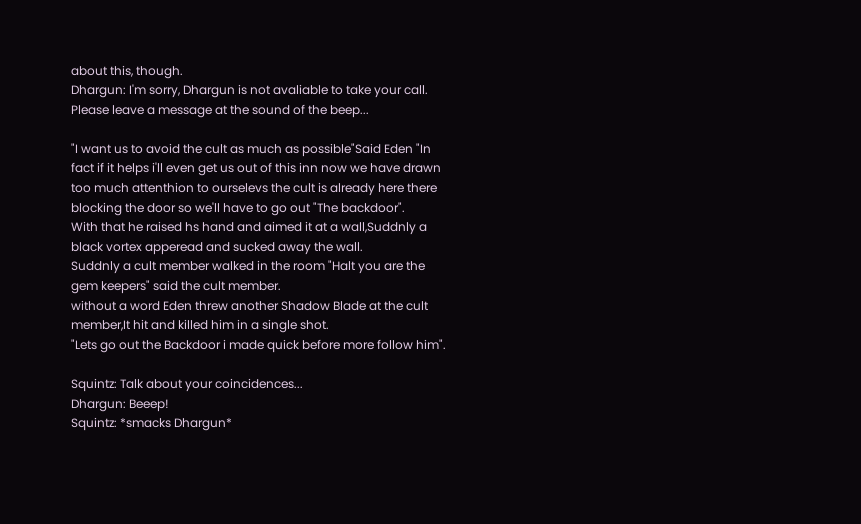about this, though.
Dhargun: I'm sorry, Dhargun is not avaliable to take your call. Please leave a message at the sound of the beep...

"I want us to avoid the cult as much as possible"Said Eden "In fact if it helps i'll even get us out of this inn now we have drawn too much attenthion to ourselevs the cult is already here there blocking the door so we'll have to go out "The backdoor".
With that he raised hs hand and aimed it at a wall,Suddnly a black vortex apperead and sucked away the wall.
Suddnly a cult member walked in the room "Halt you are the gem keepers" said the cult member.
without a word Eden threw another Shadow Blade at the cult member,It hit and killed him in a single shot.
"Lets go out the Backdoor i made quick before more follow him".

Squintz: Talk about your coincidences...
Dhargun: Beeep!
Squintz: *smacks Dhargun*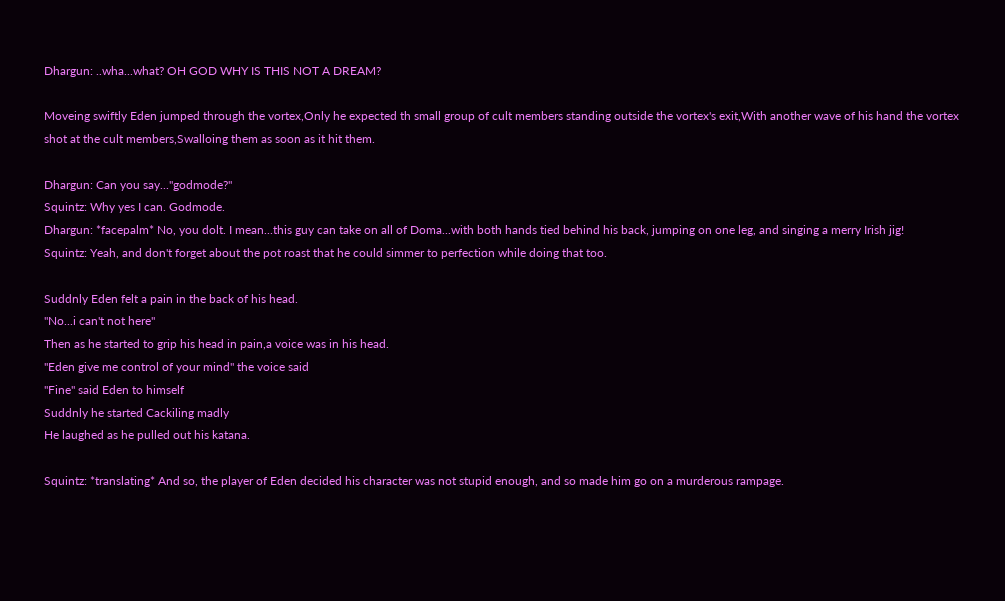Dhargun: ..wha...what? OH GOD WHY IS THIS NOT A DREAM?

Moveing swiftly Eden jumped through the vortex,Only he expected th small group of cult members standing outside the vortex's exit,With another wave of his hand the vortex shot at the cult members,Swalloing them as soon as it hit them.

Dhargun: Can you say..."godmode?"
Squintz: Why yes I can. Godmode.
Dhargun: *facepalm* No, you dolt. I mean...this guy can take on all of Doma...with both hands tied behind his back, jumping on one leg, and singing a merry Irish jig!
Squintz: Yeah, and don't forget about the pot roast that he could simmer to perfection while doing that too.

Suddnly Eden felt a pain in the back of his head.
"No...i can't not here"
Then as he started to grip his head in pain,a voice was in his head.
"Eden give me control of your mind" the voice said
"Fine" said Eden to himself
Suddnly he started Cackiling madly
He laughed as he pulled out his katana.

Squintz: *translating* And so, the player of Eden decided his character was not stupid enough, and so made him go on a murderous rampage.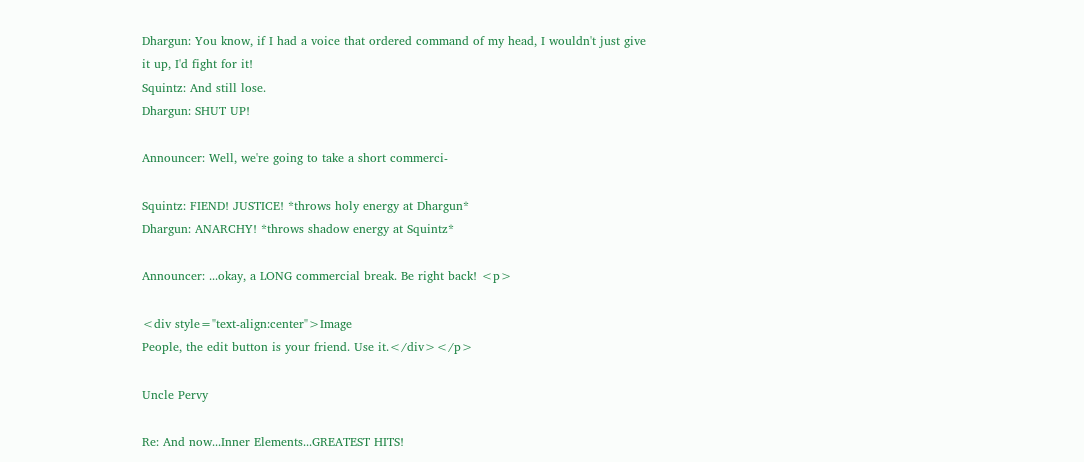Dhargun: You know, if I had a voice that ordered command of my head, I wouldn't just give it up, I'd fight for it!
Squintz: And still lose.
Dhargun: SHUT UP!

Announcer: Well, we're going to take a short commerci-

Squintz: FIEND! JUSTICE! *throws holy energy at Dhargun*
Dhargun: ANARCHY! *throws shadow energy at Squintz*

Announcer: ...okay, a LONG commercial break. Be right back! <p>

<div style="text-align:center">Image
People, the edit button is your friend. Use it.</div></p>

Uncle Pervy

Re: And now...Inner Elements...GREATEST HITS!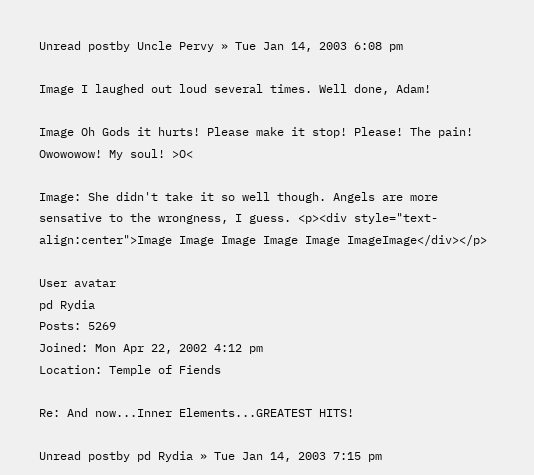Unread postby Uncle Pervy » Tue Jan 14, 2003 6:08 pm

Image I laughed out loud several times. Well done, Adam!

Image Oh Gods it hurts! Please make it stop! Please! The pain! Owowowow! My soul! >O<

Image: She didn't take it so well though. Angels are more sensative to the wrongness, I guess. <p><div style="text-align:center">Image Image Image Image Image ImageImage</div></p>

User avatar
pd Rydia
Posts: 5269
Joined: Mon Apr 22, 2002 4:12 pm
Location: Temple of Fiends

Re: And now...Inner Elements...GREATEST HITS!

Unread postby pd Rydia » Tue Jan 14, 2003 7:15 pm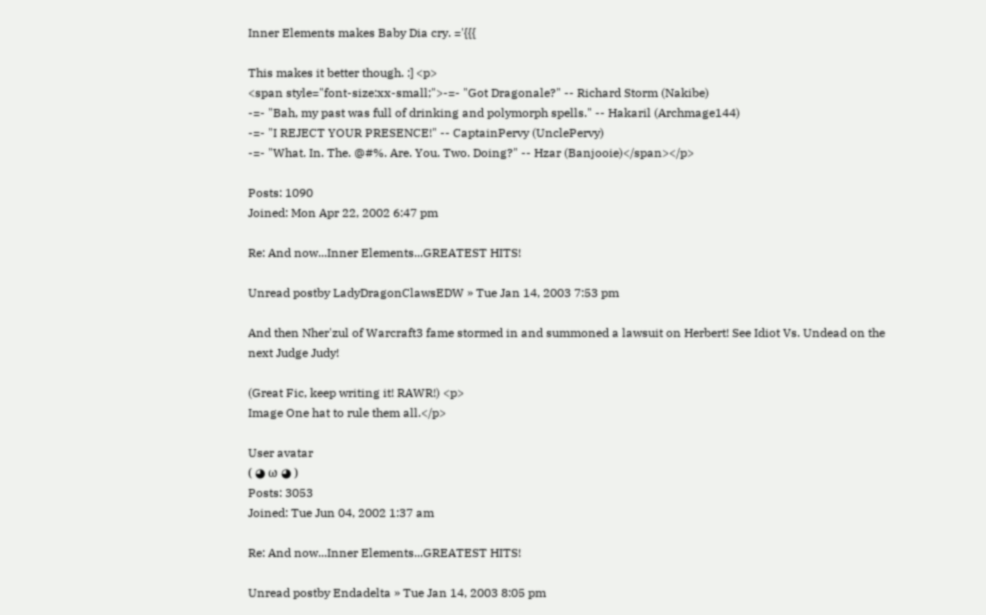Inner Elements makes Baby Dia cry. ='{{{

This makes it better though. :] <p>
<span style="font-size:xx-small;">-=- "Got Dragonale?" -- Richard Storm (Nakibe)
-=- "Bah, my past was full of drinking and polymorph spells." -- Hakaril (Archmage144)
-=- "I REJECT YOUR PRESENCE!" -- CaptainPervy (UnclePervy)
-=- "What. In. The. @#%. Are. You. Two. Doing?" -- Hzar (Banjooie)</span></p>

Posts: 1090
Joined: Mon Apr 22, 2002 6:47 pm

Re: And now...Inner Elements...GREATEST HITS!

Unread postby LadyDragonClawsEDW » Tue Jan 14, 2003 7:53 pm

And then Nher'zul of Warcraft3 fame stormed in and summoned a lawsuit on Herbert! See Idiot Vs. Undead on the next Judge Judy!

(Great Fic, keep writing it! RAWR!) <p>
Image One hat to rule them all.</p>

User avatar
( ◕ ω ◕ )
Posts: 3053
Joined: Tue Jun 04, 2002 1:37 am

Re: And now...Inner Elements...GREATEST HITS!

Unread postby Endadelta » Tue Jan 14, 2003 8:05 pm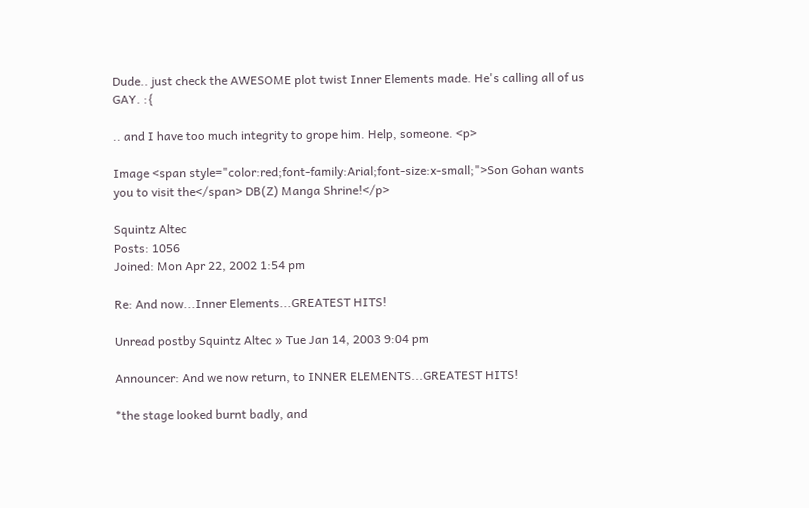Dude.. just check the AWESOME plot twist Inner Elements made. He's calling all of us GAY. :{

.. and I have too much integrity to grope him. Help, someone. <p>

Image <span style="color:red;font-family:Arial;font-size:x-small;">Son Gohan wants you to visit the</span> DB(Z) Manga Shrine!</p>

Squintz Altec
Posts: 1056
Joined: Mon Apr 22, 2002 1:54 pm

Re: And now...Inner Elements...GREATEST HITS!

Unread postby Squintz Altec » Tue Jan 14, 2003 9:04 pm

Announcer: And we now return, to INNER ELEMENTS...GREATEST HITS!

*the stage looked burnt badly, and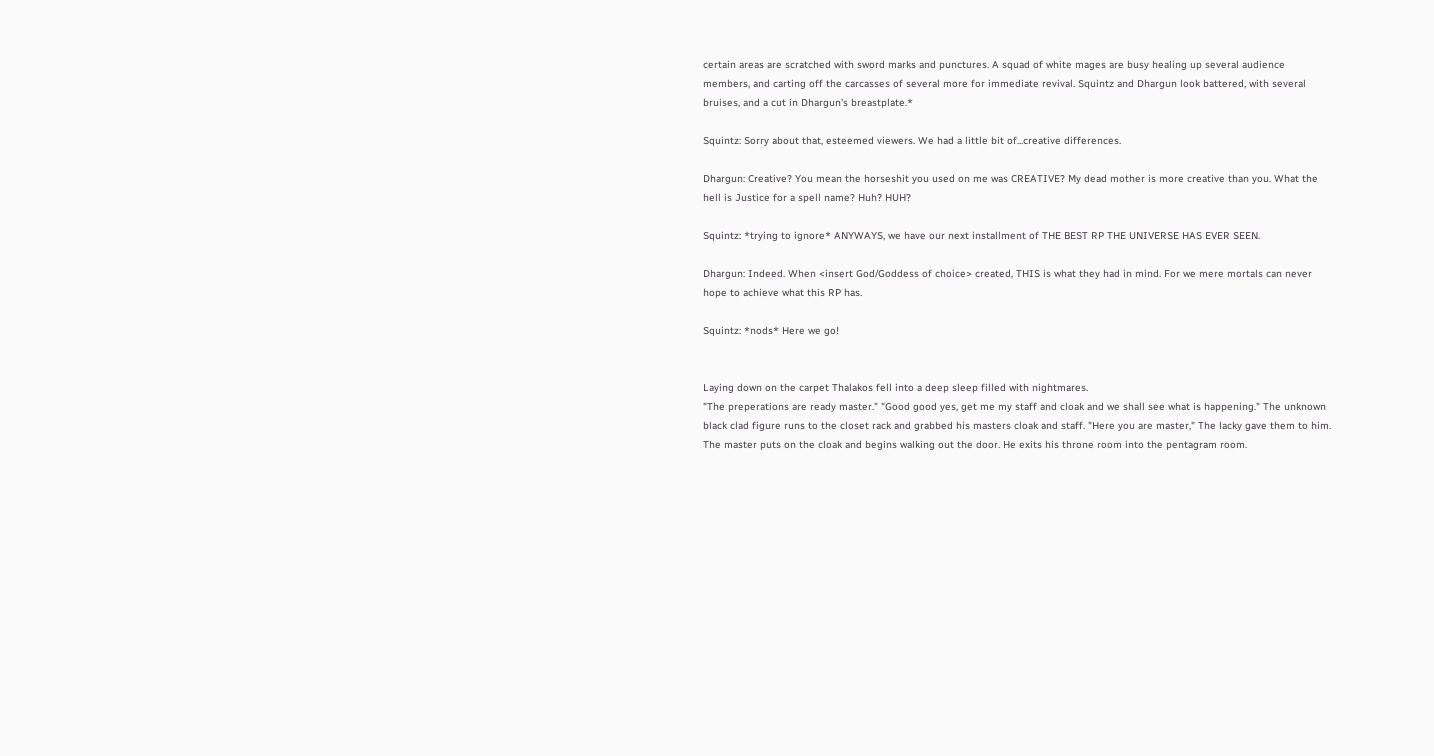certain areas are scratched with sword marks and punctures. A squad of white mages are busy healing up several audience members, and carting off the carcasses of several more for immediate revival. Squintz and Dhargun look battered, with several bruises, and a cut in Dhargun's breastplate.*

Squintz: Sorry about that, esteemed viewers. We had a little bit of...creative differences.

Dhargun: Creative? You mean the horseshit you used on me was CREATIVE? My dead mother is more creative than you. What the hell is Justice for a spell name? Huh? HUH?

Squintz: *trying to ignore* ANYWAYS, we have our next installment of THE BEST RP THE UNIVERSE HAS EVER SEEN.

Dhargun: Indeed. When <insert God/Goddess of choice> created, THIS is what they had in mind. For we mere mortals can never hope to achieve what this RP has.

Squintz: *nods* Here we go!


Laying down on the carpet Thalakos fell into a deep sleep filled with nightmares.
"The preperations are ready master." "Good good yes, get me my staff and cloak and we shall see what is happening." The unknown black clad figure runs to the closet rack and grabbed his masters cloak and staff. "Here you are master," The lacky gave them to him. The master puts on the cloak and begins walking out the door. He exits his throne room into the pentagram room.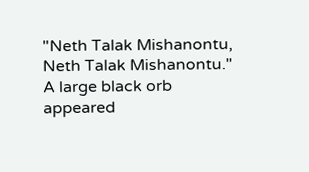"Neth Talak Mishanontu, Neth Talak Mishanontu." A large black orb appeared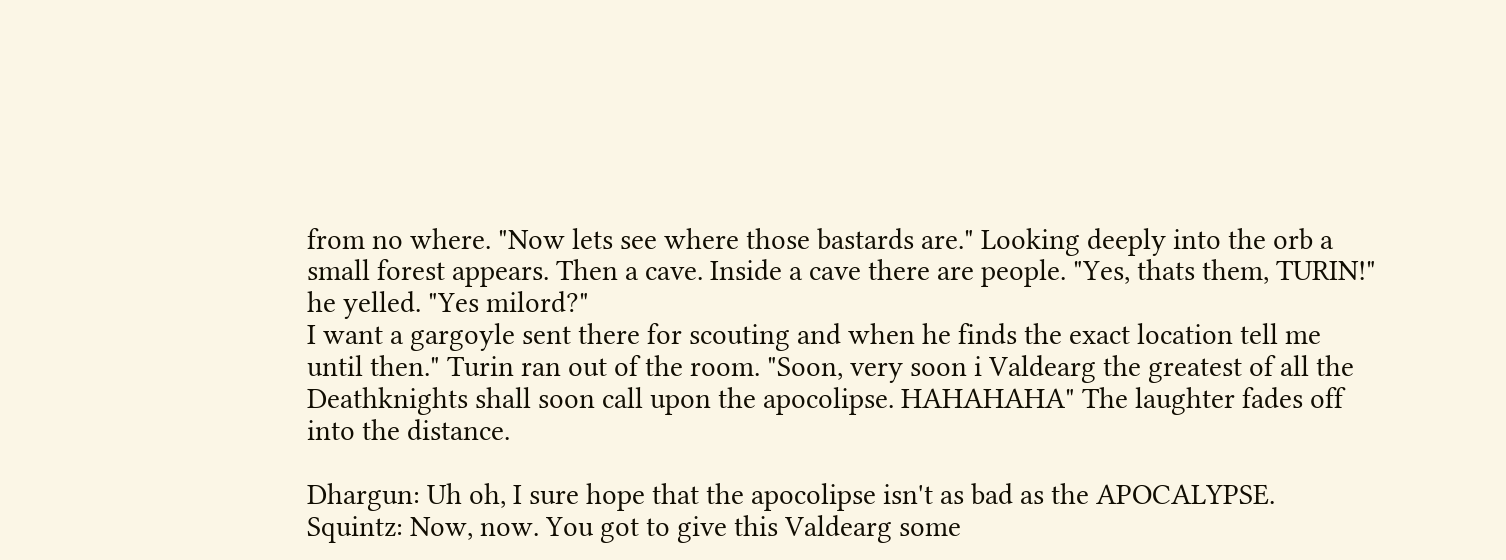from no where. "Now lets see where those bastards are." Looking deeply into the orb a small forest appears. Then a cave. Inside a cave there are people. "Yes, thats them, TURIN!" he yelled. "Yes milord?"
I want a gargoyle sent there for scouting and when he finds the exact location tell me until then." Turin ran out of the room. "Soon, very soon i Valdearg the greatest of all the Deathknights shall soon call upon the apocolipse. HAHAHAHA" The laughter fades off into the distance.

Dhargun: Uh oh, I sure hope that the apocolipse isn't as bad as the APOCALYPSE.
Squintz: Now, now. You got to give this Valdearg some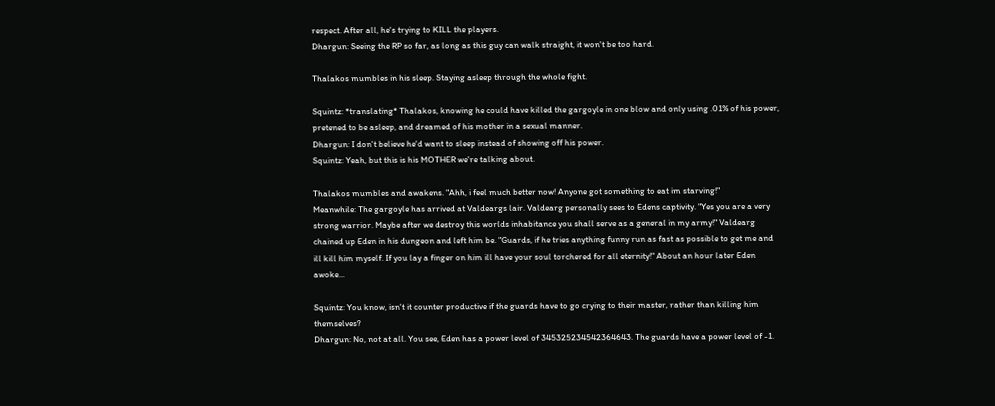respect. After all, he's trying to KILL the players.
Dhargun: Seeing the RP so far, as long as this guy can walk straight, it won't be too hard.

Thalakos mumbles in his sleep. Staying asleep through the whole fight.

Squintz: *translating* Thalakos, knowing he could have killed the gargoyle in one blow and only using .01% of his power, pretened to be asleep, and dreamed of his mother in a sexual manner.
Dhargun: I don't believe he'd want to sleep instead of showing off his power.
Squintz: Yeah, but this is his MOTHER we're talking about.

Thalakos mumbles and awakens. "Ahh, i feel much better now! Anyone got something to eat im starving!"
Meanwhile: The gargoyle has arrived at Valdeargs lair. Valdearg personally sees to Edens captivity. "Yes you are a very strong warrior. Maybe after we destroy this worlds inhabitance you shall serve as a general in my army!" Valdearg chained up Eden in his dungeon and left him be. "Guards, if he tries anything funny run as fast as possible to get me and ill kill him myself. If you lay a finger on him ill have your soul torchered for all eternity!" About an hour later Eden awoke...

Squintz: You know, isn't it counter productive if the guards have to go crying to their master, rather than killing him themselves?
Dhargun: No, not at all. You see, Eden has a power level of 345325234542364643. The guards have a power level of -1.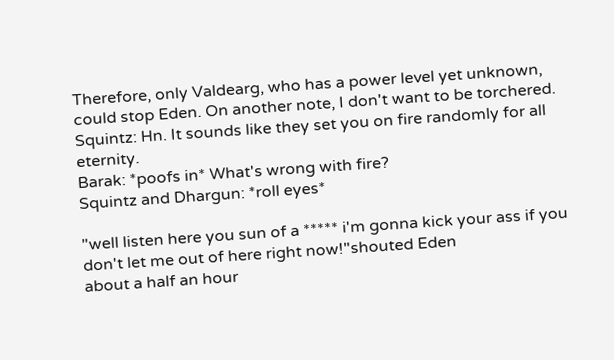Therefore, only Valdearg, who has a power level yet unknown, could stop Eden. On another note, I don't want to be torchered.
Squintz: Hn. It sounds like they set you on fire randomly for all eternity.
Barak: *poofs in* What's wrong with fire?
Squintz and Dhargun: *roll eyes*

"well listen here you sun of a ***** i'm gonna kick your ass if you don't let me out of here right now!"shouted Eden
about a half an hour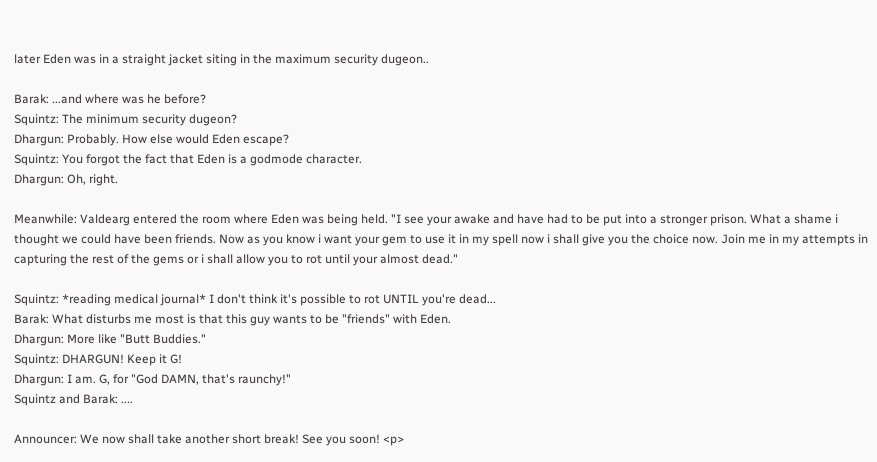later Eden was in a straight jacket siting in the maximum security dugeon..

Barak: ...and where was he before?
Squintz: The minimum security dugeon?
Dhargun: Probably. How else would Eden escape?
Squintz: You forgot the fact that Eden is a godmode character.
Dhargun: Oh, right.

Meanwhile: Valdearg entered the room where Eden was being held. "I see your awake and have had to be put into a stronger prison. What a shame i thought we could have been friends. Now as you know i want your gem to use it in my spell now i shall give you the choice now. Join me in my attempts in capturing the rest of the gems or i shall allow you to rot until your almost dead."

Squintz: *reading medical journal* I don't think it's possible to rot UNTIL you're dead...
Barak: What disturbs me most is that this guy wants to be "friends" with Eden.
Dhargun: More like "Butt Buddies."
Squintz: DHARGUN! Keep it G!
Dhargun: I am. G, for "God DAMN, that's raunchy!"
Squintz and Barak: ....

Announcer: We now shall take another short break! See you soon! <p>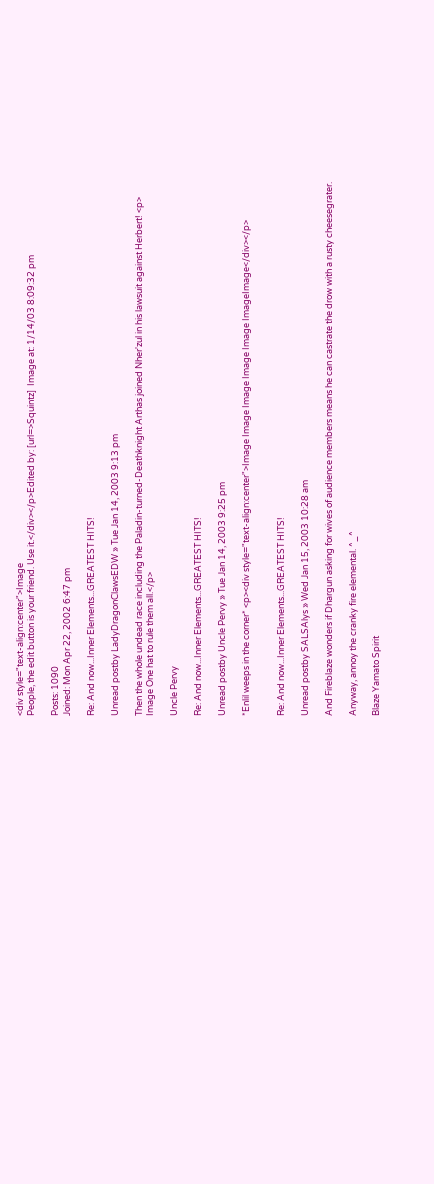<div style="text-align:center">Image
People, the edit button is your friend. Use it.</div></p>Edited by: [url=>Squintz]  Image at: 1/14/03 8:09:32 pm

Posts: 1090
Joined: Mon Apr 22, 2002 6:47 pm

Re: And now...Inner Elements...GREATEST HITS!

Unread postby LadyDragonClawsEDW » Tue Jan 14, 2003 9:13 pm

Then the whole undead race including the Paladin-turned-Deathknight Arthas joined Nher'zul in his lawsuit against Herbert! <p>
Image One hat to rule them all.</p>

Uncle Pervy

Re: And now...Inner Elements...GREATEST HITS!

Unread postby Uncle Pervy » Tue Jan 14, 2003 9:25 pm

*Enlil weeps in the corner* <p><div style="text-align:center">Image Image Image Image Image ImageImage</div></p>


Re: And now...Inner Elements...GREATEST HITS!

Unread postby SALSAlys » Wed Jan 15, 2003 10:28 am

And Fireblaze wonders if Dhargun asking for wives of audience members means he can castrate the drow with a rusty cheesegrater.

Anyway, annoy the cranky fire elemental. ^_^

Blaze Yamato Spirit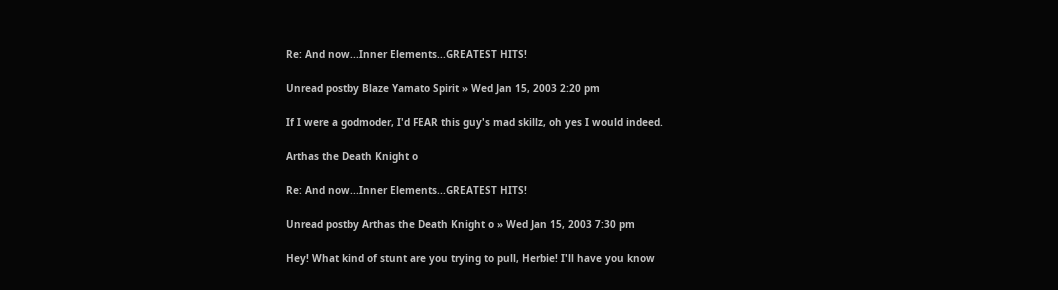Re: And now...Inner Elements...GREATEST HITS!

Unread postby Blaze Yamato Spirit » Wed Jan 15, 2003 2:20 pm

If I were a godmoder, I'd FEAR this guy's mad skillz, oh yes I would indeed.

Arthas the Death Knight o

Re: And now...Inner Elements...GREATEST HITS!

Unread postby Arthas the Death Knight o » Wed Jan 15, 2003 7:30 pm

Hey! What kind of stunt are you trying to pull, Herbie! I'll have you know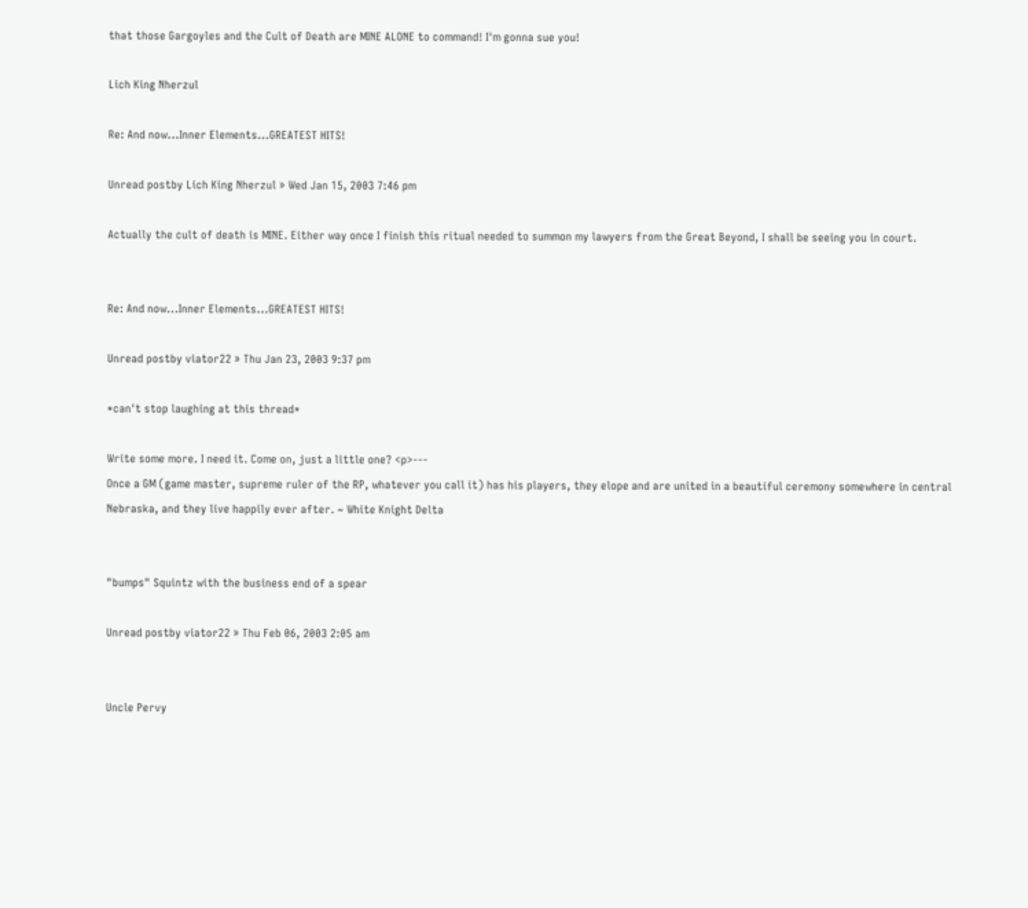that those Gargoyles and the Cult of Death are MINE ALONE to command! I'm gonna sue you!

Lich King Nherzul

Re: And now...Inner Elements...GREATEST HITS!

Unread postby Lich King Nherzul » Wed Jan 15, 2003 7:46 pm

Actually the cult of death is MINE. Either way once I finish this ritual needed to summon my lawyers from the Great Beyond, I shall be seeing you in court.


Re: And now...Inner Elements...GREATEST HITS!

Unread postby viator22 » Thu Jan 23, 2003 9:37 pm

*can't stop laughing at this thread*

Write some more. I need it. Come on, just a little one? <p>---
Once a GM (game master, supreme ruler of the RP, whatever you call it) has his players, they elope and are united in a beautiful ceremony somewhere in central Nebraska, and they live happily ever after. ~ White Knight Delta


"bumps" Squintz with the business end of a spear

Unread postby viator22 » Thu Feb 06, 2003 2:05 am


Uncle Pervy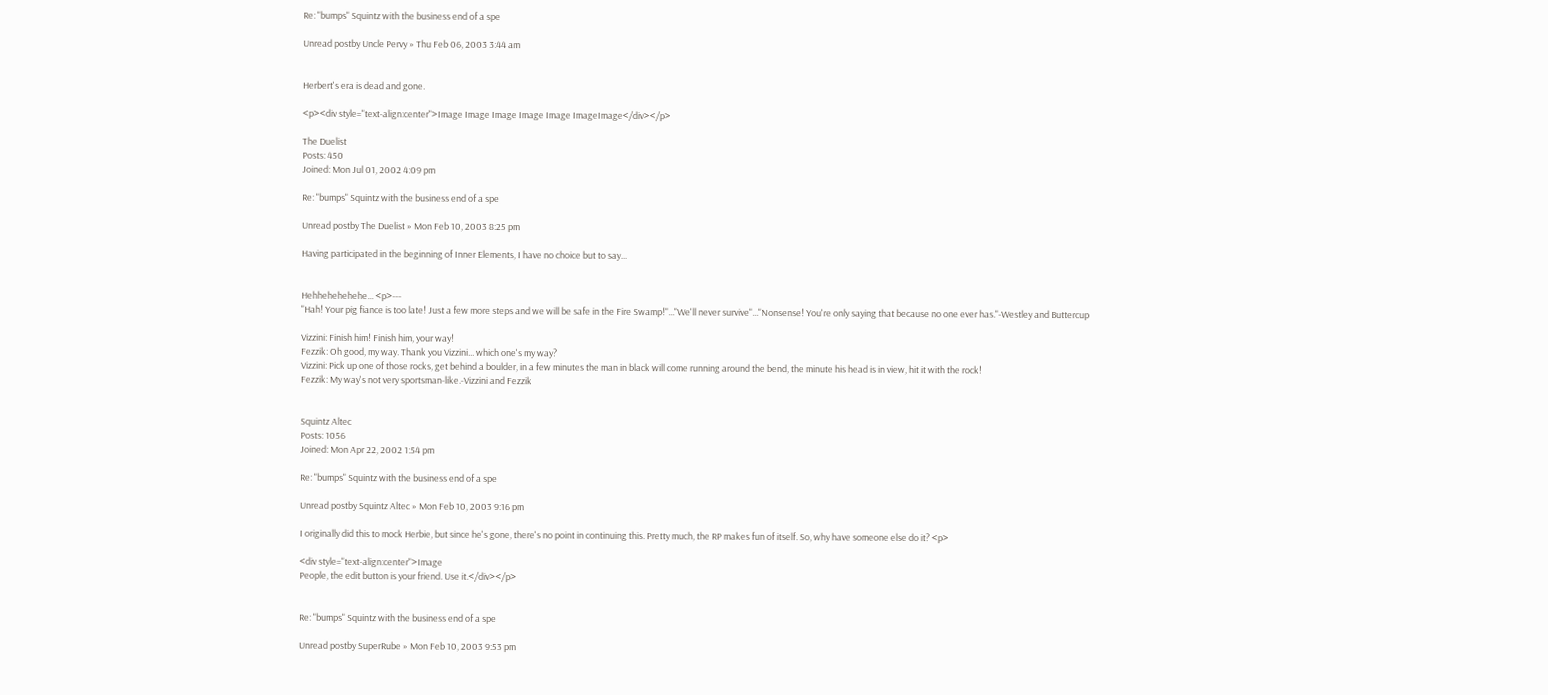Re: "bumps" Squintz with the business end of a spe

Unread postby Uncle Pervy » Thu Feb 06, 2003 3:44 am


Herbert's era is dead and gone.

<p><div style="text-align:center">Image Image Image Image Image ImageImage</div></p>

The Duelist
Posts: 450
Joined: Mon Jul 01, 2002 4:09 pm

Re: "bumps" Squintz with the business end of a spe

Unread postby The Duelist » Mon Feb 10, 2003 8:25 pm

Having participated in the beginning of Inner Elements, I have no choice but to say...


Hehhehehehehe... <p>---
"Hah! Your pig fiance is too late! Just a few more steps and we will be safe in the Fire Swamp!"..."We'll never survive"..."Nonsense! You're only saying that because no one ever has."-Westley and Buttercup

Vizzini: Finish him! Finish him, your way!
Fezzik: Oh good, my way. Thank you Vizzini... which one's my way?
Vizzini: Pick up one of those rocks, get behind a boulder, in a few minutes the man in black will come running around the bend, the minute his head is in view, hit it with the rock!
Fezzik: My way's not very sportsman-like.-Vizzini and Fezzik


Squintz Altec
Posts: 1056
Joined: Mon Apr 22, 2002 1:54 pm

Re: "bumps" Squintz with the business end of a spe

Unread postby Squintz Altec » Mon Feb 10, 2003 9:16 pm

I originally did this to mock Herbie, but since he's gone, there's no point in continuing this. Pretty much, the RP makes fun of itself. So, why have someone else do it? <p>

<div style="text-align:center">Image
People, the edit button is your friend. Use it.</div></p>


Re: "bumps" Squintz with the business end of a spe

Unread postby SuperRube » Mon Feb 10, 2003 9:53 pm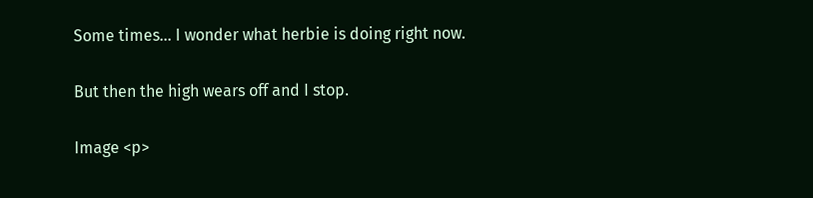Some times... I wonder what herbie is doing right now.

But then the high wears off and I stop.

Image <p>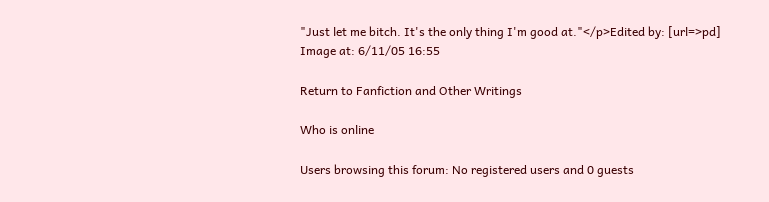"Just let me bitch. It's the only thing I'm good at."</p>Edited by: [url=>pd]  Image at: 6/11/05 16:55

Return to Fanfiction and Other Writings

Who is online

Users browsing this forum: No registered users and 0 guests